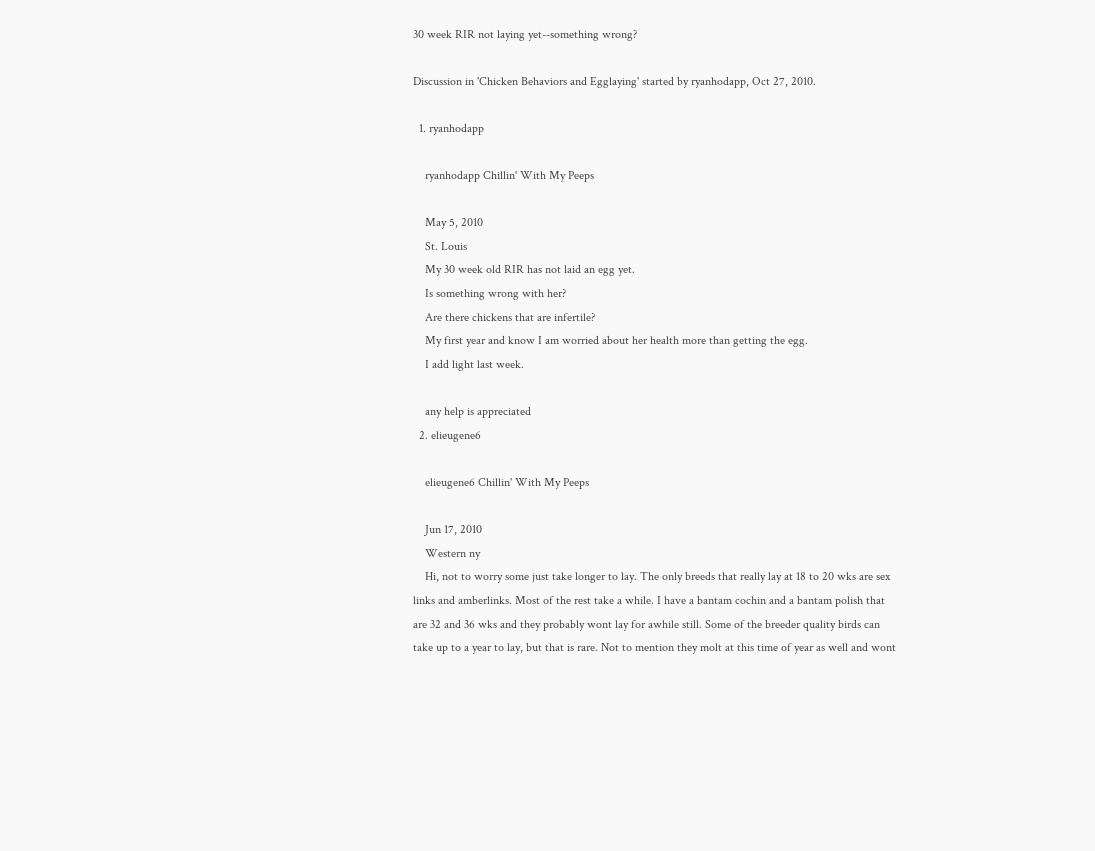30 week RIR not laying yet--something wrong?

Discussion in 'Chicken Behaviors and Egglaying' started by ryanhodapp, Oct 27, 2010.

  1. ryanhodapp

    ryanhodapp Chillin' With My Peeps

    May 5, 2010
    St. Louis
    My 30 week old RIR has not laid an egg yet.
    Is something wrong with her?
    Are there chickens that are infertile?
    My first year and know I am worried about her health more than getting the egg.
    I add light last week.

    any help is appreciated
  2. elieugene6

    elieugene6 Chillin' With My Peeps

    Jun 17, 2010
    Western ny
    Hi, not to worry some just take longer to lay. The only breeds that really lay at 18 to 20 wks are sex links and amberlinks. Most of the rest take a while. I have a bantam cochin and a bantam polish that are 32 and 36 wks and they probably wont lay for awhile still. Some of the breeder quality birds can take up to a year to lay, but that is rare. Not to mention they molt at this time of year as well and wont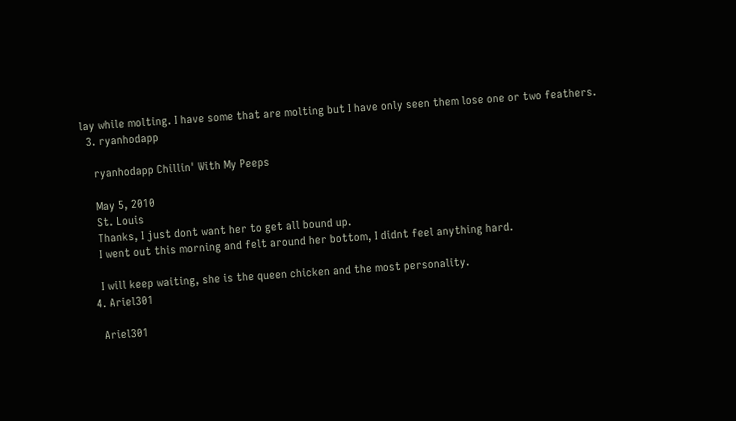lay while molting. I have some that are molting but I have only seen them lose one or two feathers.
  3. ryanhodapp

    ryanhodapp Chillin' With My Peeps

    May 5, 2010
    St. Louis
    Thanks, I just dont want her to get all bound up.
    I went out this morning and felt around her bottom, I didnt feel anything hard.

    I will keep waiting, she is the queen chicken and the most personality.
  4. Ariel301

    Ariel301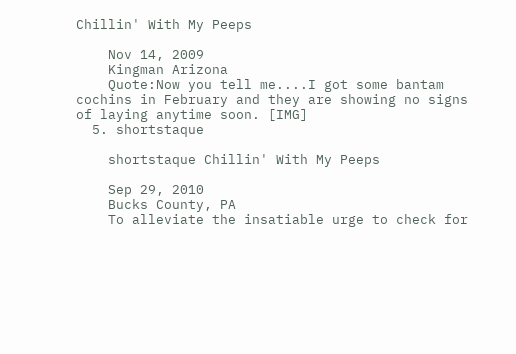Chillin' With My Peeps

    Nov 14, 2009
    Kingman Arizona
    Quote:Now you tell me....I got some bantam cochins in February and they are showing no signs of laying anytime soon. [IMG]
  5. shortstaque

    shortstaque Chillin' With My Peeps

    Sep 29, 2010
    Bucks County, PA
    To alleviate the insatiable urge to check for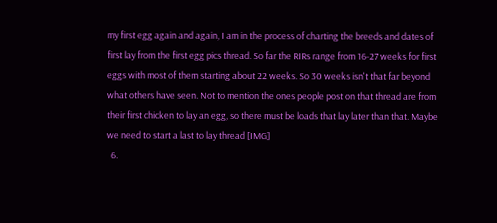my first egg again and again, I am in the process of charting the breeds and dates of first lay from the first egg pics thread. So far the RIRs range from 16-27 weeks for first eggs with most of them starting about 22 weeks. So 30 weeks isn't that far beyond what others have seen. Not to mention the ones people post on that thread are from their first chicken to lay an egg, so there must be loads that lay later than that. Maybe we need to start a last to lay thread [IMG]
  6.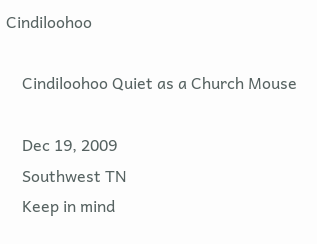Cindiloohoo

    Cindiloohoo Quiet as a Church Mouse

    Dec 19, 2009
    Southwest TN
    Keep in mind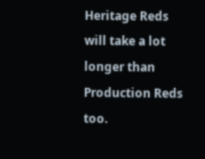Heritage Reds will take a lot longer than Production Reds too.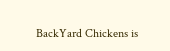BackYard Chickens is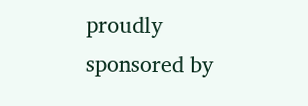proudly sponsored by